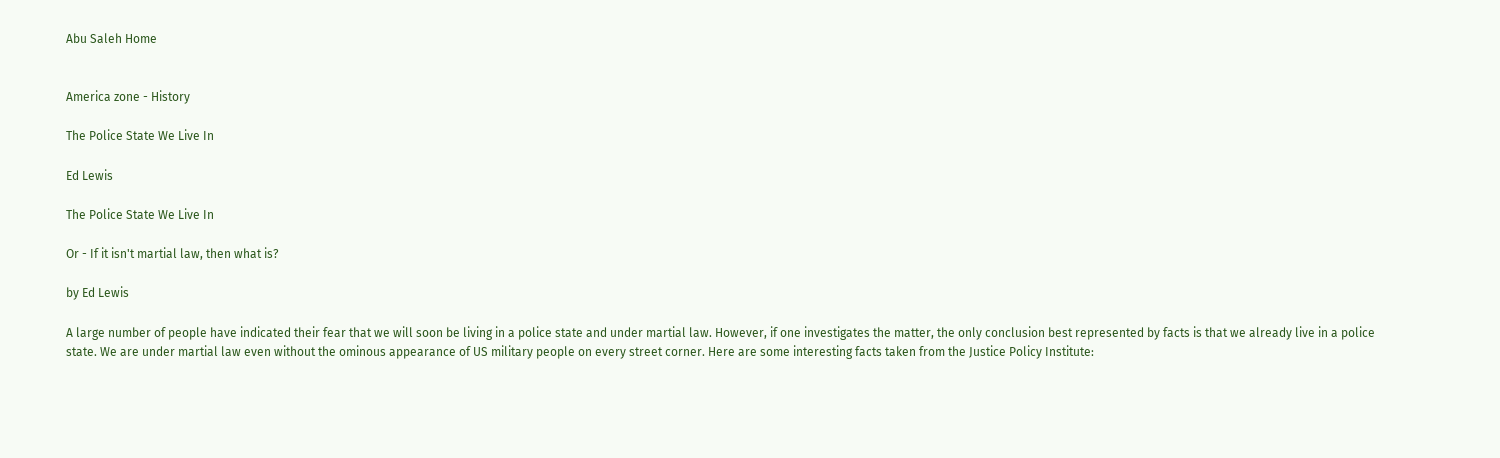Abu Saleh Home


America zone - History

The Police State We Live In

Ed Lewis

The Police State We Live In

Or - If it isn't martial law, then what is?

by Ed Lewis

A large number of people have indicated their fear that we will soon be living in a police state and under martial law. However, if one investigates the matter, the only conclusion best represented by facts is that we already live in a police state. We are under martial law even without the ominous appearance of US military people on every street corner. Here are some interesting facts taken from the Justice Policy Institute: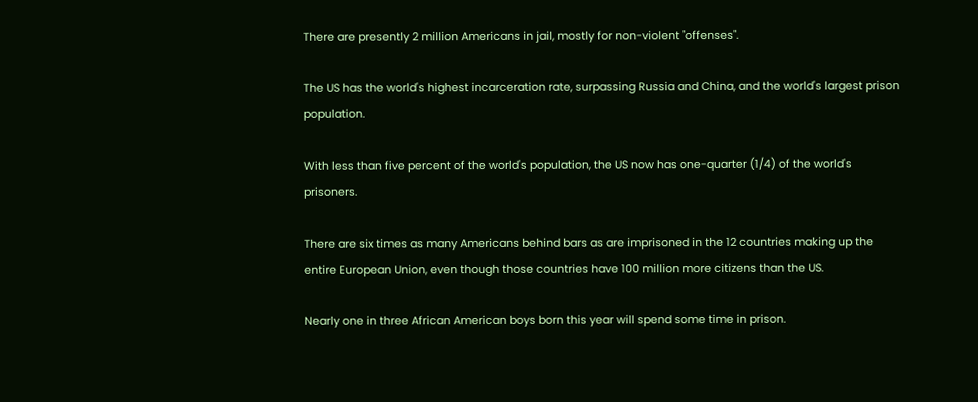There are presently 2 million Americans in jail, mostly for non-violent "offenses".

The US has the world's highest incarceration rate, surpassing Russia and China, and the world's largest prison population.

With less than five percent of the world's population, the US now has one-quarter (1/4) of the world's prisoners.

There are six times as many Americans behind bars as are imprisoned in the 12 countries making up the entire European Union, even though those countries have 100 million more citizens than the US.

Nearly one in three African American boys born this year will spend some time in prison.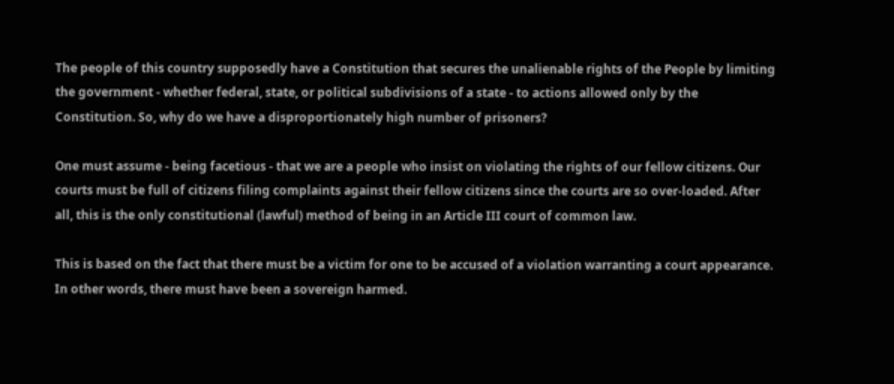The people of this country supposedly have a Constitution that secures the unalienable rights of the People by limiting the government - whether federal, state, or political subdivisions of a state - to actions allowed only by the Constitution. So, why do we have a disproportionately high number of prisoners?

One must assume - being facetious - that we are a people who insist on violating the rights of our fellow citizens. Our courts must be full of citizens filing complaints against their fellow citizens since the courts are so over-loaded. After all, this is the only constitutional (lawful) method of being in an Article III court of common law.

This is based on the fact that there must be a victim for one to be accused of a violation warranting a court appearance. In other words, there must have been a sovereign harmed.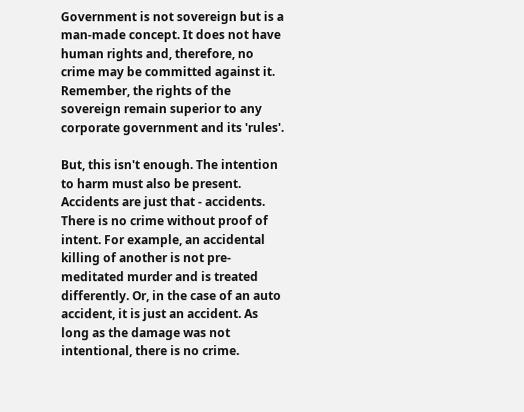Government is not sovereign but is a man-made concept. It does not have human rights and, therefore, no crime may be committed against it. Remember, the rights of the sovereign remain superior to any corporate government and its 'rules'.

But, this isn't enough. The intention to harm must also be present. Accidents are just that - accidents. There is no crime without proof of intent. For example, an accidental killing of another is not pre-meditated murder and is treated differently. Or, in the case of an auto accident, it is just an accident. As long as the damage was not intentional, there is no crime.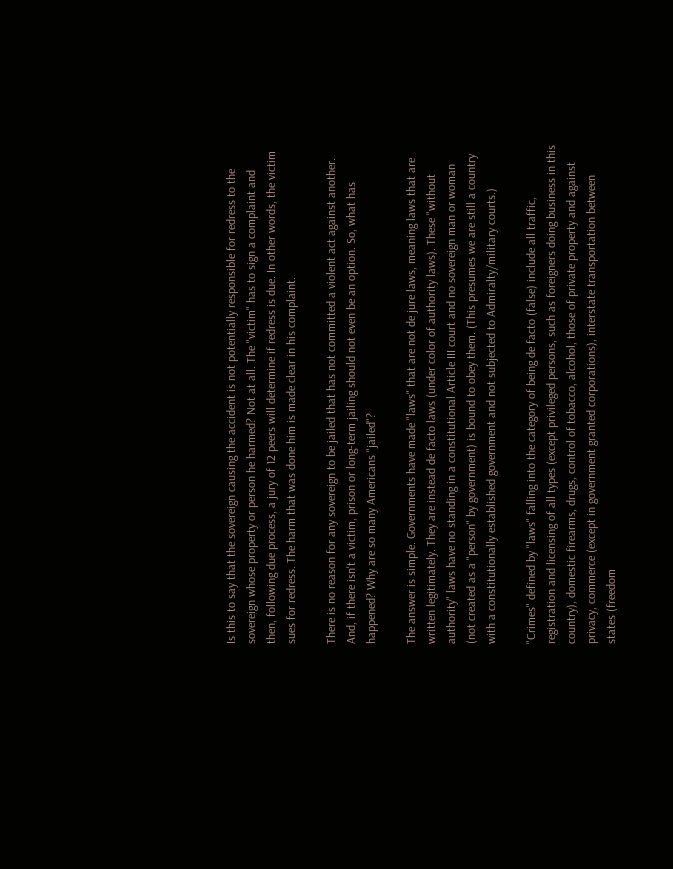Is this to say that the sovereign causing the accident is not potentially responsible for redress to the sovereign whose property or person he harmed? Not at all. The "victim" has to sign a complaint and then, following due process, a jury of 12 peers will determine if redress is due. In other words, the victim sues for redress. The harm that was done him is made clear in his complaint.

There is no reason for any sovereign to be jailed that has not committed a violent act against another. And, if there isn't a victim, prison or long-term jailing should not even be an option. So, what has happened? Why are so many Americans "jailed"?

The answer is simple. Governments have made "laws" that are not de jure laws, meaning laws that are written legitimately. They are instead de facto laws (under color of authority laws). These "without authority" laws have no standing in a constitutional Article III court and no sovereign man or woman (not created as a "person" by government) is bound to obey them. (This presumes we are still a country with a constitutionally established government and not subjected to Admiralty/military courts.)

"Crimes" defined by "laws" falling into the category of being de facto (false) include all traffic, registration and licensing of all types (except privileged persons, such as foreigners doing business in this country), domestic firearms, drugs, control of tobacco, alcohol, those of private property and against privacy, commerce (except in government granted corporations), interstate transportation between states (freedom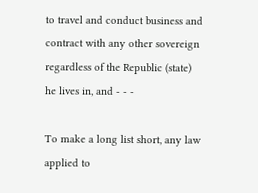to travel and conduct business and contract with any other sovereign regardless of the Republic (state) he lives in, and - - -

To make a long list short, any law applied to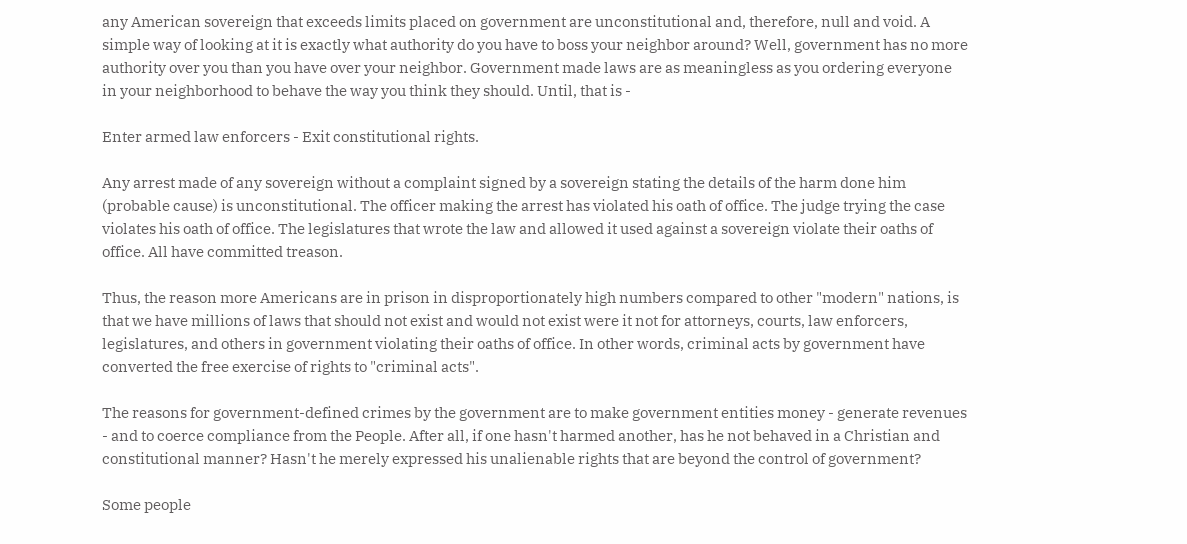any American sovereign that exceeds limits placed on government are unconstitutional and, therefore, null and void. A simple way of looking at it is exactly what authority do you have to boss your neighbor around? Well, government has no more authority over you than you have over your neighbor. Government made laws are as meaningless as you ordering everyone in your neighborhood to behave the way you think they should. Until, that is -

Enter armed law enforcers - Exit constitutional rights.

Any arrest made of any sovereign without a complaint signed by a sovereign stating the details of the harm done him (probable cause) is unconstitutional. The officer making the arrest has violated his oath of office. The judge trying the case violates his oath of office. The legislatures that wrote the law and allowed it used against a sovereign violate their oaths of office. All have committed treason.

Thus, the reason more Americans are in prison in disproportionately high numbers compared to other "modern" nations, is that we have millions of laws that should not exist and would not exist were it not for attorneys, courts, law enforcers, legislatures, and others in government violating their oaths of office. In other words, criminal acts by government have converted the free exercise of rights to "criminal acts".

The reasons for government-defined crimes by the government are to make government entities money - generate revenues - and to coerce compliance from the People. After all, if one hasn't harmed another, has he not behaved in a Christian and constitutional manner? Hasn't he merely expressed his unalienable rights that are beyond the control of government?

Some people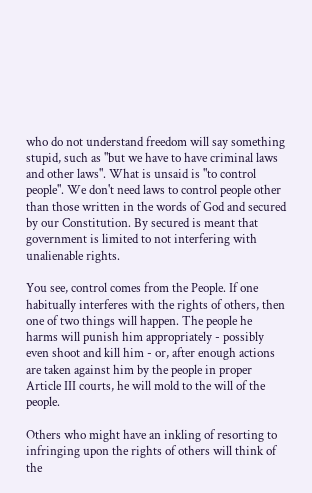who do not understand freedom will say something stupid, such as "but we have to have criminal laws and other laws". What is unsaid is "to control people". We don't need laws to control people other than those written in the words of God and secured by our Constitution. By secured is meant that government is limited to not interfering with unalienable rights.

You see, control comes from the People. If one habitually interferes with the rights of others, then one of two things will happen. The people he harms will punish him appropriately - possibly even shoot and kill him - or, after enough actions are taken against him by the people in proper Article III courts, he will mold to the will of the people.

Others who might have an inkling of resorting to infringing upon the rights of others will think of the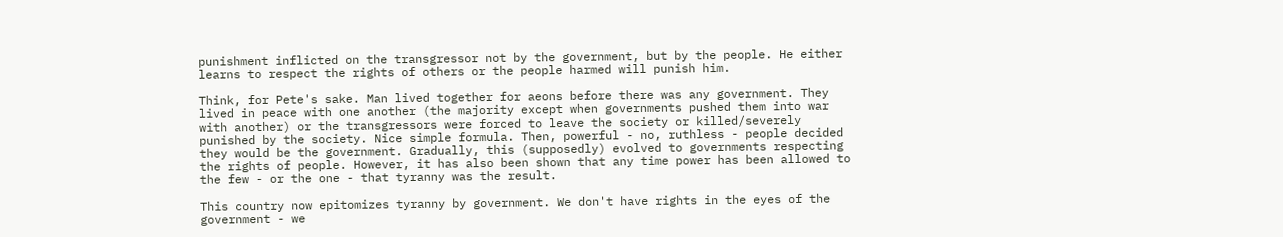punishment inflicted on the transgressor not by the government, but by the people. He either learns to respect the rights of others or the people harmed will punish him.

Think, for Pete's sake. Man lived together for aeons before there was any government. They lived in peace with one another (the majority except when governments pushed them into war with another) or the transgressors were forced to leave the society or killed/severely punished by the society. Nice simple formula. Then, powerful - no, ruthless - people decided they would be the government. Gradually, this (supposedly) evolved to governments respecting the rights of people. However, it has also been shown that any time power has been allowed to the few - or the one - that tyranny was the result.

This country now epitomizes tyranny by government. We don't have rights in the eyes of the government - we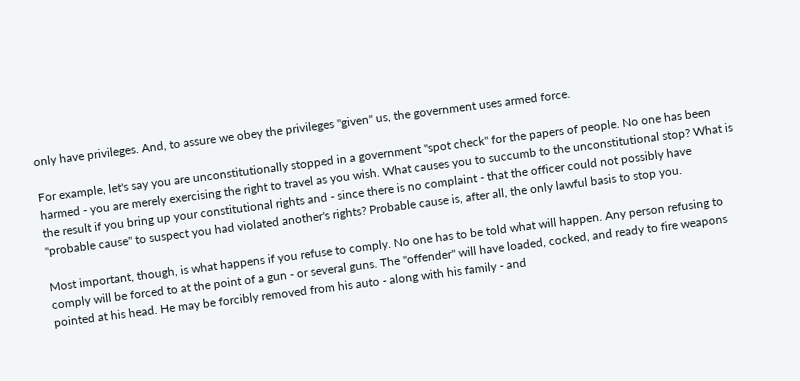only have privileges. And, to assure we obey the privileges "given" us, the government uses armed force.

For example, let's say you are unconstitutionally stopped in a government "spot check" for the papers of people. No one has been harmed - you are merely exercising the right to travel as you wish. What causes you to succumb to the unconstitutional stop? What is the result if you bring up your constitutional rights and - since there is no complaint - that the officer could not possibly have "probable cause" to suspect you had violated another's rights? Probable cause is, after all, the only lawful basis to stop you.

Most important, though, is what happens if you refuse to comply. No one has to be told what will happen. Any person refusing to comply will be forced to at the point of a gun - or several guns. The "offender" will have loaded, cocked, and ready to fire weapons pointed at his head. He may be forcibly removed from his auto - along with his family - and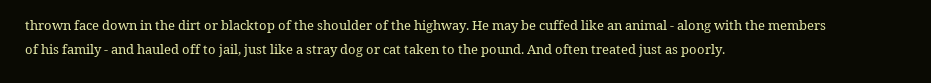thrown face down in the dirt or blacktop of the shoulder of the highway. He may be cuffed like an animal - along with the members of his family - and hauled off to jail, just like a stray dog or cat taken to the pound. And often treated just as poorly.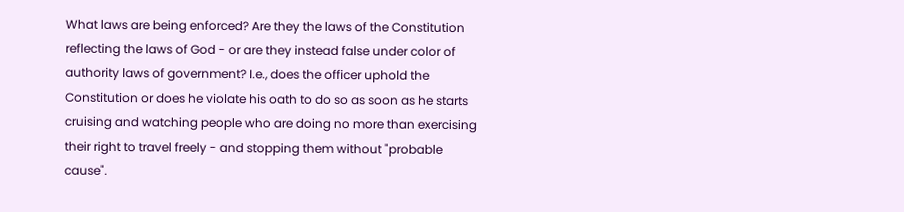What laws are being enforced? Are they the laws of the Constitution reflecting the laws of God - or are they instead false under color of authority laws of government? I.e., does the officer uphold the Constitution or does he violate his oath to do so as soon as he starts cruising and watching people who are doing no more than exercising their right to travel freely - and stopping them without "probable cause".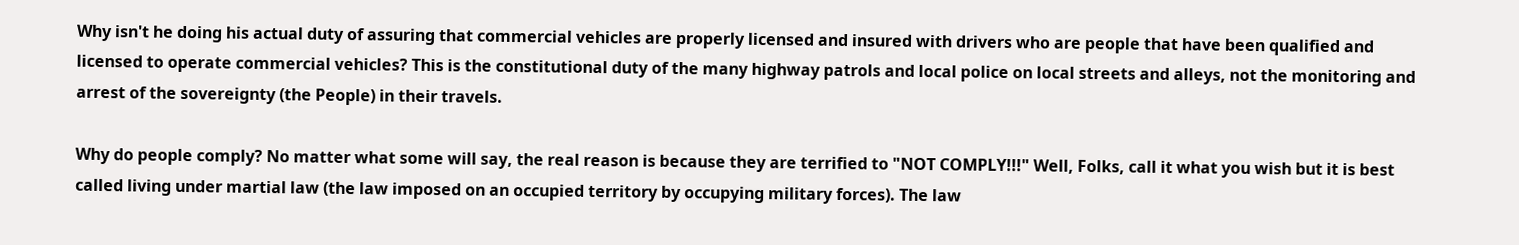Why isn't he doing his actual duty of assuring that commercial vehicles are properly licensed and insured with drivers who are people that have been qualified and licensed to operate commercial vehicles? This is the constitutional duty of the many highway patrols and local police on local streets and alleys, not the monitoring and arrest of the sovereignty (the People) in their travels.

Why do people comply? No matter what some will say, the real reason is because they are terrified to "NOT COMPLY!!!" Well, Folks, call it what you wish but it is best called living under martial law (the law imposed on an occupied territory by occupying military forces). The law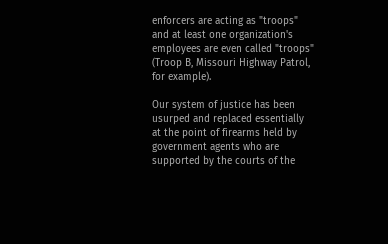enforcers are acting as "troops" and at least one organization's employees are even called "troops" (Troop B, Missouri Highway Patrol, for example).

Our system of justice has been usurped and replaced essentially at the point of firearms held by government agents who are supported by the courts of the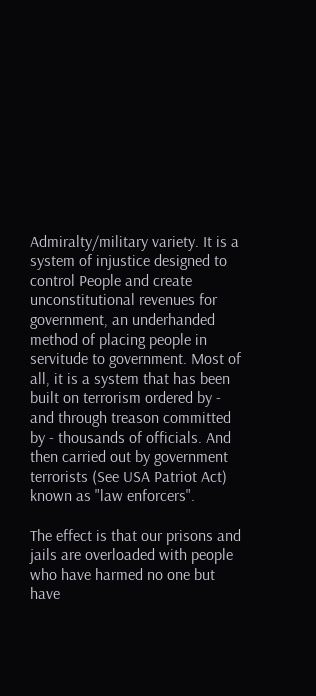Admiralty/military variety. It is a system of injustice designed to control People and create unconstitutional revenues for government, an underhanded method of placing people in servitude to government. Most of all, it is a system that has been built on terrorism ordered by - and through treason committed by - thousands of officials. And then carried out by government terrorists (See USA Patriot Act) known as "law enforcers".

The effect is that our prisons and jails are overloaded with people who have harmed no one but have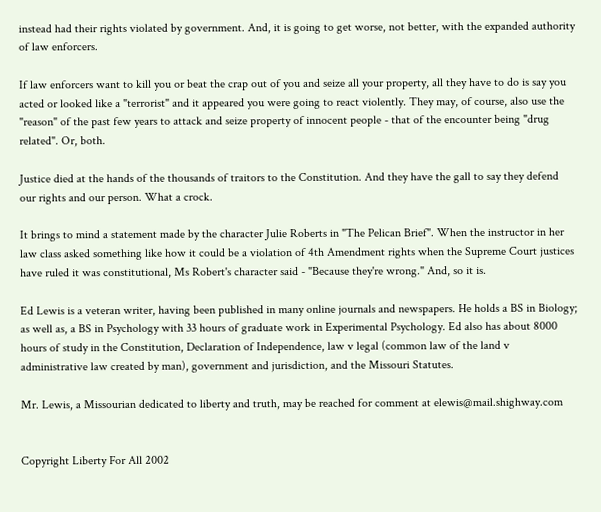instead had their rights violated by government. And, it is going to get worse, not better, with the expanded authority of law enforcers.

If law enforcers want to kill you or beat the crap out of you and seize all your property, all they have to do is say you acted or looked like a "terrorist" and it appeared you were going to react violently. They may, of course, also use the "reason" of the past few years to attack and seize property of innocent people - that of the encounter being "drug related". Or, both.

Justice died at the hands of the thousands of traitors to the Constitution. And they have the gall to say they defend our rights and our person. What a crock.

It brings to mind a statement made by the character Julie Roberts in "The Pelican Brief". When the instructor in her law class asked something like how it could be a violation of 4th Amendment rights when the Supreme Court justices have ruled it was constitutional, Ms Robert's character said - "Because they're wrong." And, so it is.

Ed Lewis is a veteran writer, having been published in many online journals and newspapers. He holds a BS in Biology; as well as, a BS in Psychology with 33 hours of graduate work in Experimental Psychology. Ed also has about 8000 hours of study in the Constitution, Declaration of Independence, law v legal (common law of the land v administrative law created by man), government and jurisdiction, and the Missouri Statutes.

Mr. Lewis, a Missourian dedicated to liberty and truth, may be reached for comment at elewis@mail.shighway.com


Copyright Liberty For All 2002